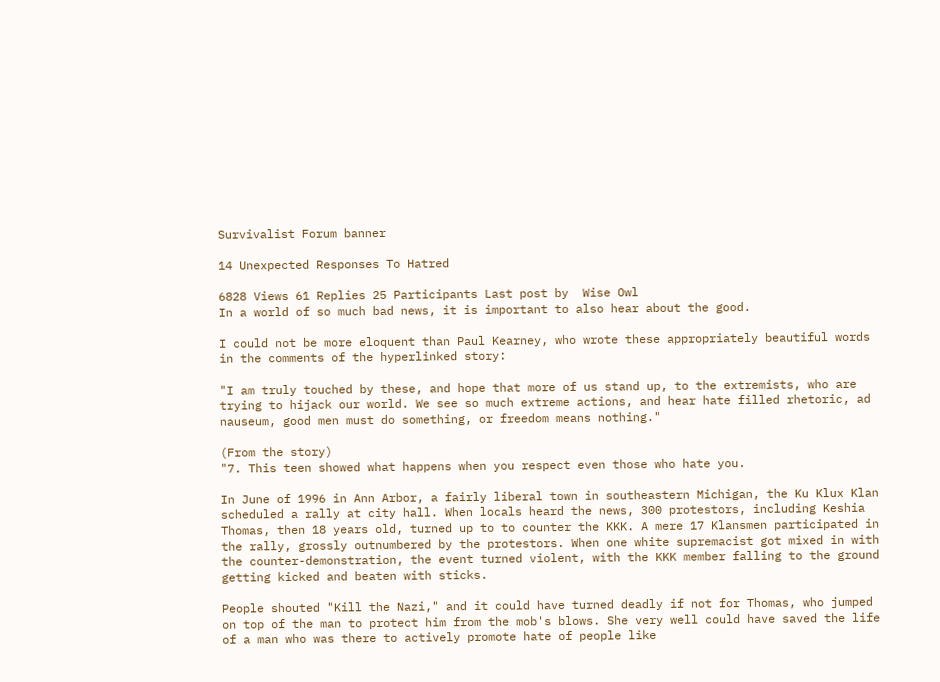Survivalist Forum banner

14 Unexpected Responses To Hatred

6828 Views 61 Replies 25 Participants Last post by  Wise Owl
In a world of so much bad news, it is important to also hear about the good.

I could not be more eloquent than Paul Kearney, who wrote these appropriately beautiful words in the comments of the hyperlinked story:

"I am truly touched by these, and hope that more of us stand up, to the extremists, who are trying to hijack our world. We see so much extreme actions, and hear hate filled rhetoric, ad nauseum, good men must do something, or freedom means nothing."

(From the story)
"7. This teen showed what happens when you respect even those who hate you.

In June of 1996 in Ann Arbor, a fairly liberal town in southeastern Michigan, the Ku Klux Klan scheduled a rally at city hall. When locals heard the news, 300 protestors, including Keshia Thomas, then 18 years old, turned up to to counter the KKK. A mere 17 Klansmen participated in the rally, grossly outnumbered by the protestors. When one white supremacist got mixed in with the counter-demonstration, the event turned violent, with the KKK member falling to the ground getting kicked and beaten with sticks.

People shouted "Kill the Nazi," and it could have turned deadly if not for Thomas, who jumped on top of the man to protect him from the mob's blows. She very well could have saved the life of a man who was there to actively promote hate of people like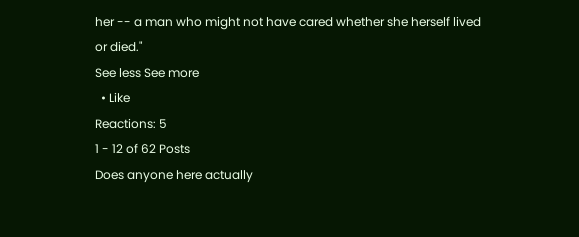her -- a man who might not have cared whether she herself lived or died."
See less See more
  • Like
Reactions: 5
1 - 12 of 62 Posts
Does anyone here actually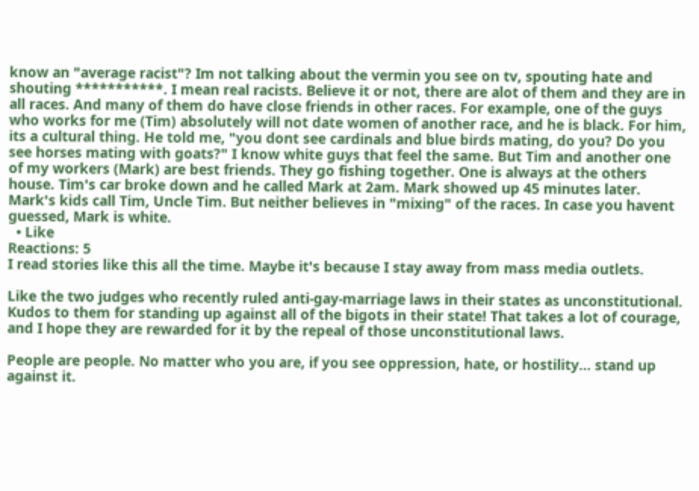know an "average racist"? Im not talking about the vermin you see on tv, spouting hate and shouting ***********. I mean real racists. Believe it or not, there are alot of them and they are in all races. And many of them do have close friends in other races. For example, one of the guys who works for me (Tim) absolutely will not date women of another race, and he is black. For him, its a cultural thing. He told me, "you dont see cardinals and blue birds mating, do you? Do you see horses mating with goats?" I know white guys that feel the same. But Tim and another one of my workers (Mark) are best friends. They go fishing together. One is always at the others house. Tim's car broke down and he called Mark at 2am. Mark showed up 45 minutes later. Mark's kids call Tim, Uncle Tim. But neither believes in "mixing" of the races. In case you havent guessed, Mark is white.
  • Like
Reactions: 5
I read stories like this all the time. Maybe it's because I stay away from mass media outlets.

Like the two judges who recently ruled anti-gay-marriage laws in their states as unconstitutional. Kudos to them for standing up against all of the bigots in their state! That takes a lot of courage, and I hope they are rewarded for it by the repeal of those unconstitutional laws.

People are people. No matter who you are, if you see oppression, hate, or hostility... stand up against it.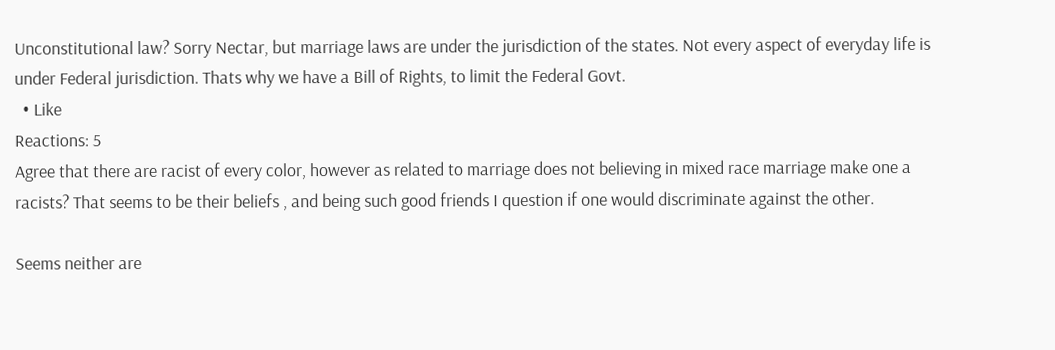Unconstitutional law? Sorry Nectar, but marriage laws are under the jurisdiction of the states. Not every aspect of everyday life is under Federal jurisdiction. Thats why we have a Bill of Rights, to limit the Federal Govt.
  • Like
Reactions: 5
Agree that there are racist of every color, however as related to marriage does not believing in mixed race marriage make one a racists? That seems to be their beliefs , and being such good friends I question if one would discriminate against the other.

Seems neither are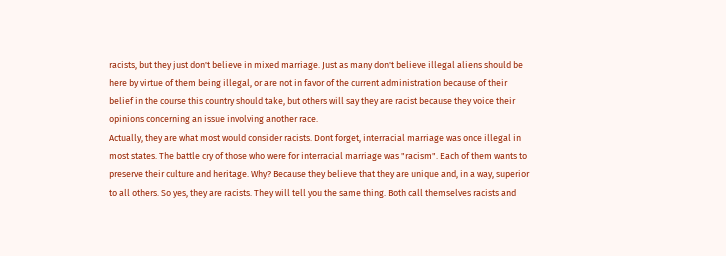racists, but they just don't believe in mixed marriage. Just as many don't believe illegal aliens should be here by virtue of them being illegal, or are not in favor of the current administration because of their belief in the course this country should take, but others will say they are racist because they voice their opinions concerning an issue involving another race.
Actually, they are what most would consider racists. Dont forget, interracial marriage was once illegal in most states. The battle cry of those who were for interracial marriage was "racism". Each of them wants to preserve their culture and heritage. Why? Because they believe that they are unique and, in a way, superior to all others. So yes, they are racists. They will tell you the same thing. Both call themselves racists and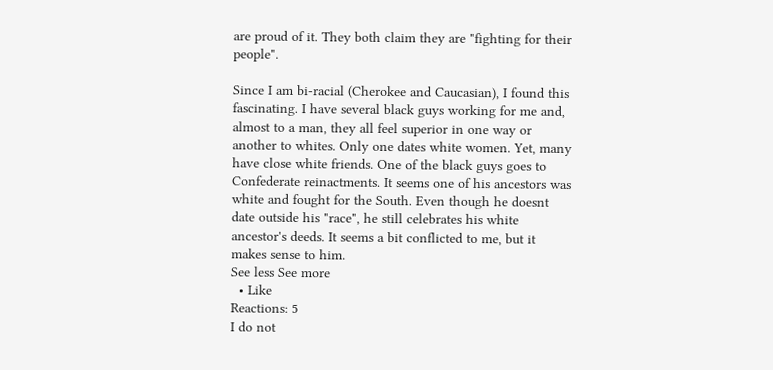are proud of it. They both claim they are "fighting for their people".

Since I am bi-racial (Cherokee and Caucasian), I found this fascinating. I have several black guys working for me and, almost to a man, they all feel superior in one way or another to whites. Only one dates white women. Yet, many have close white friends. One of the black guys goes to Confederate reinactments. It seems one of his ancestors was white and fought for the South. Even though he doesnt date outside his "race", he still celebrates his white ancestor's deeds. It seems a bit conflicted to me, but it makes sense to him.
See less See more
  • Like
Reactions: 5
I do not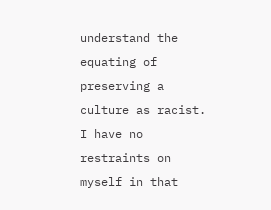understand the equating of preserving a culture as racist. I have no restraints on myself in that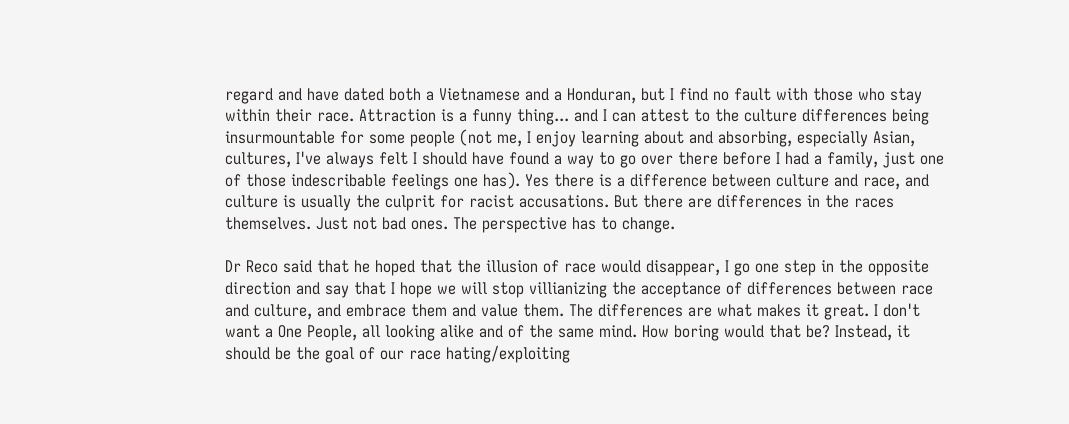regard and have dated both a Vietnamese and a Honduran, but I find no fault with those who stay within their race. Attraction is a funny thing... and I can attest to the culture differences being insurmountable for some people (not me, I enjoy learning about and absorbing, especially Asian, cultures, I've always felt I should have found a way to go over there before I had a family, just one of those indescribable feelings one has). Yes there is a difference between culture and race, and culture is usually the culprit for racist accusations. But there are differences in the races themselves. Just not bad ones. The perspective has to change.

Dr Reco said that he hoped that the illusion of race would disappear, I go one step in the opposite direction and say that I hope we will stop villianizing the acceptance of differences between race and culture, and embrace them and value them. The differences are what makes it great. I don't want a One People, all looking alike and of the same mind. How boring would that be? Instead, it should be the goal of our race hating/exploiting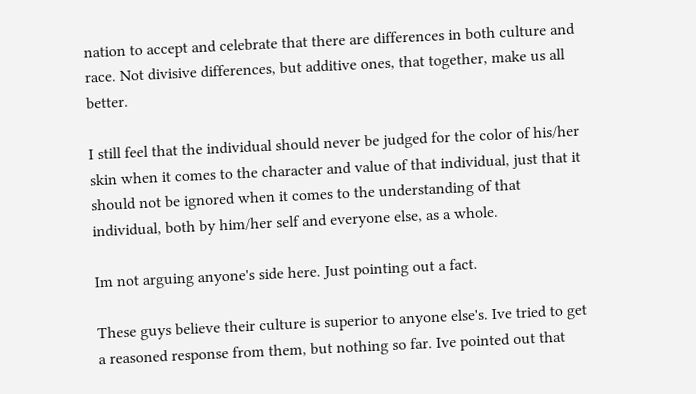nation to accept and celebrate that there are differences in both culture and race. Not divisive differences, but additive ones, that together, make us all better.

I still feel that the individual should never be judged for the color of his/her skin when it comes to the character and value of that individual, just that it should not be ignored when it comes to the understanding of that individual, both by him/her self and everyone else, as a whole.

Im not arguing anyone's side here. Just pointing out a fact.

These guys believe their culture is superior to anyone else's. Ive tried to get a reasoned response from them, but nothing so far. Ive pointed out that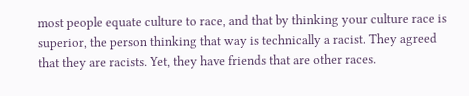most people equate culture to race, and that by thinking your culture race is superior, the person thinking that way is technically a racist. They agreed that they are racists. Yet, they have friends that are other races.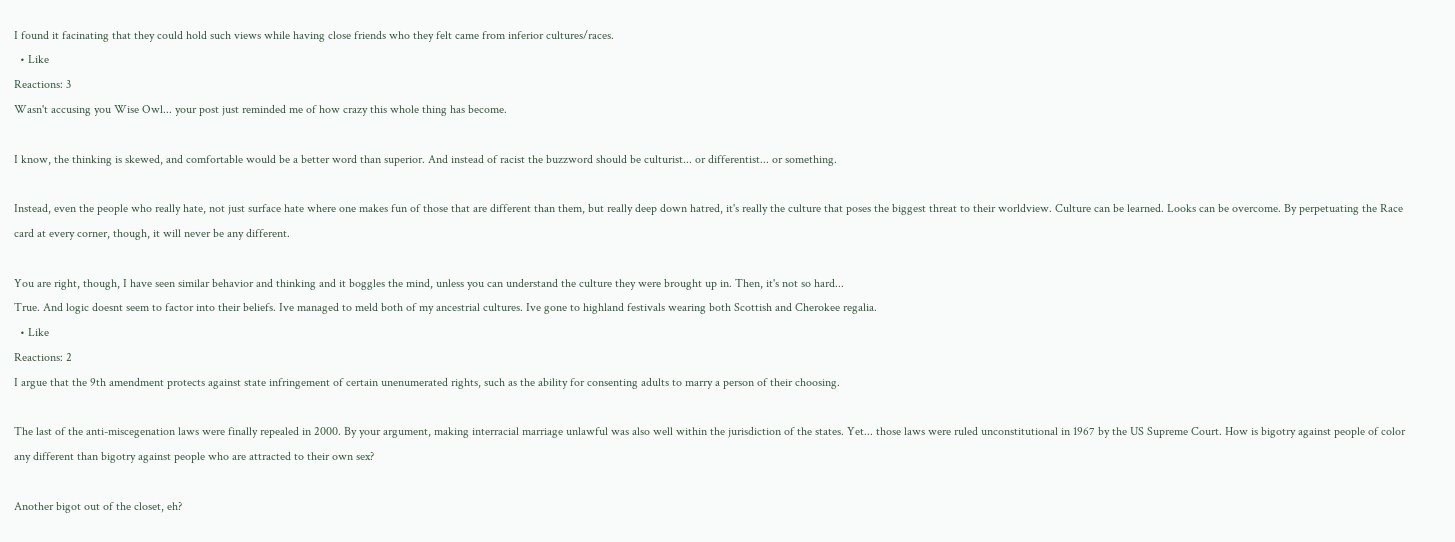I found it facinating that they could hold such views while having close friends who they felt came from inferior cultures/races.
  • Like
Reactions: 3
Wasn't accusing you Wise Owl... your post just reminded me of how crazy this whole thing has become.

I know, the thinking is skewed, and comfortable would be a better word than superior. And instead of racist the buzzword should be culturist... or differentist... or something.

Instead, even the people who really hate, not just surface hate where one makes fun of those that are different than them, but really deep down hatred, it's really the culture that poses the biggest threat to their worldview. Culture can be learned. Looks can be overcome. By perpetuating the Race card at every corner, though, it will never be any different.

You are right, though, I have seen similar behavior and thinking and it boggles the mind, unless you can understand the culture they were brought up in. Then, it's not so hard...
True. And logic doesnt seem to factor into their beliefs. Ive managed to meld both of my ancestrial cultures. Ive gone to highland festivals wearing both Scottish and Cherokee regalia.
  • Like
Reactions: 2
I argue that the 9th amendment protects against state infringement of certain unenumerated rights, such as the ability for consenting adults to marry a person of their choosing.

The last of the anti-miscegenation laws were finally repealed in 2000. By your argument, making interracial marriage unlawful was also well within the jurisdiction of the states. Yet... those laws were ruled unconstitutional in 1967 by the US Supreme Court. How is bigotry against people of color any different than bigotry against people who are attracted to their own sex?

Another bigot out of the closet, eh?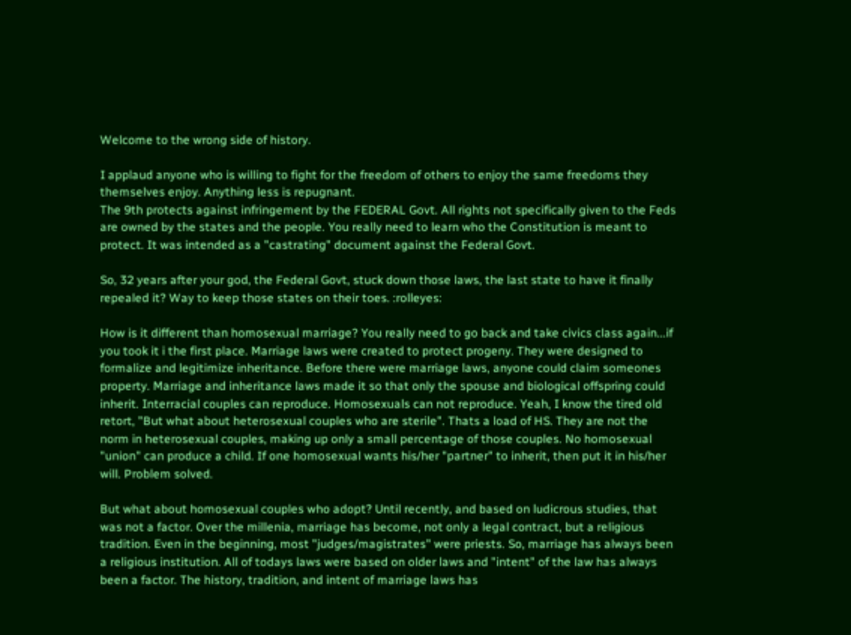Welcome to the wrong side of history.

I applaud anyone who is willing to fight for the freedom of others to enjoy the same freedoms they themselves enjoy. Anything less is repugnant.
The 9th protects against infringement by the FEDERAL Govt. All rights not specifically given to the Feds are owned by the states and the people. You really need to learn who the Constitution is meant to protect. It was intended as a "castrating" document against the Federal Govt.

So, 32 years after your god, the Federal Govt, stuck down those laws, the last state to have it finally repealed it? Way to keep those states on their toes. :rolleyes:

How is it different than homosexual marriage? You really need to go back and take civics class again...if you took it i the first place. Marriage laws were created to protect progeny. They were designed to formalize and legitimize inheritance. Before there were marriage laws, anyone could claim someones property. Marriage and inheritance laws made it so that only the spouse and biological offspring could inherit. Interracial couples can reproduce. Homosexuals can not reproduce. Yeah, I know the tired old retort, "But what about heterosexual couples who are sterile". Thats a load of HS. They are not the norm in heterosexual couples, making up only a small percentage of those couples. No homosexual "union" can produce a child. If one homosexual wants his/her "partner" to inherit, then put it in his/her will. Problem solved.

But what about homosexual couples who adopt? Until recently, and based on ludicrous studies, that was not a factor. Over the millenia, marriage has become, not only a legal contract, but a religious tradition. Even in the beginning, most "judges/magistrates" were priests. So, marriage has always been a religious institution. All of todays laws were based on older laws and "intent" of the law has always been a factor. The history, tradition, and intent of marriage laws has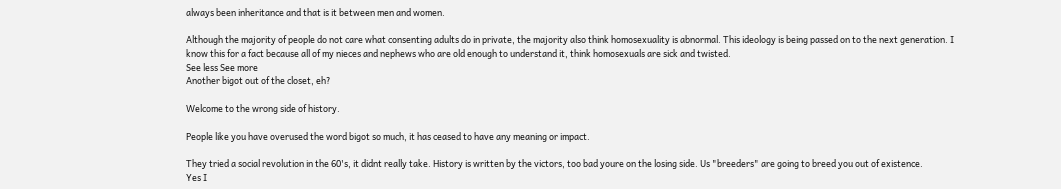always been inheritance and that is it between men and women.

Although the majority of people do not care what consenting adults do in private, the majority also think homosexuality is abnormal. This ideology is being passed on to the next generation. I know this for a fact because all of my nieces and nephews who are old enough to understand it, think homosexuals are sick and twisted.
See less See more
Another bigot out of the closet, eh?

Welcome to the wrong side of history.

People like you have overused the word bigot so much, it has ceased to have any meaning or impact.

They tried a social revolution in the 60's, it didnt really take. History is written by the victors, too bad youre on the losing side. Us "breeders" are going to breed you out of existence.
Yes I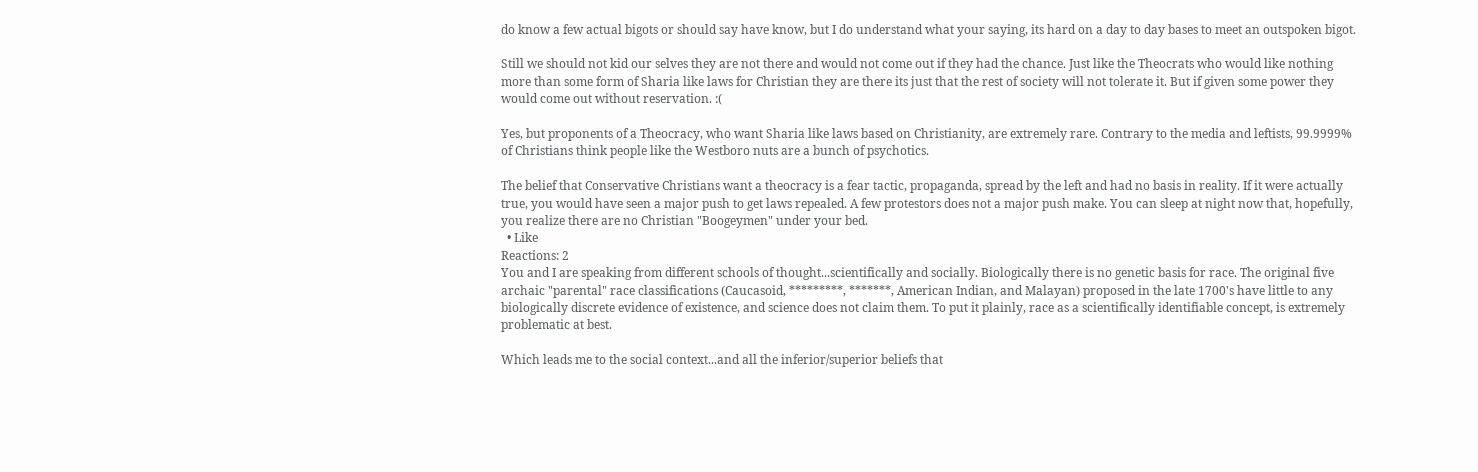do know a few actual bigots or should say have know, but I do understand what your saying, its hard on a day to day bases to meet an outspoken bigot.

Still we should not kid our selves they are not there and would not come out if they had the chance. Just like the Theocrats who would like nothing more than some form of Sharia like laws for Christian they are there its just that the rest of society will not tolerate it. But if given some power they would come out without reservation. :(

Yes, but proponents of a Theocracy, who want Sharia like laws based on Christianity, are extremely rare. Contrary to the media and leftists, 99.9999% of Christians think people like the Westboro nuts are a bunch of psychotics.

The belief that Conservative Christians want a theocracy is a fear tactic, propaganda, spread by the left and had no basis in reality. If it were actually true, you would have seen a major push to get laws repealed. A few protestors does not a major push make. You can sleep at night now that, hopefully, you realize there are no Christian "Boogeymen" under your bed.
  • Like
Reactions: 2
You and I are speaking from different schools of thought...scientifically and socially. Biologically there is no genetic basis for race. The original five archaic "parental" race classifications (Caucasoid, *********, *******, American Indian, and Malayan) proposed in the late 1700's have little to any biologically discrete evidence of existence, and science does not claim them. To put it plainly, race as a scientifically identifiable concept, is extremely problematic at best.

Which leads me to the social context...and all the inferior/superior beliefs that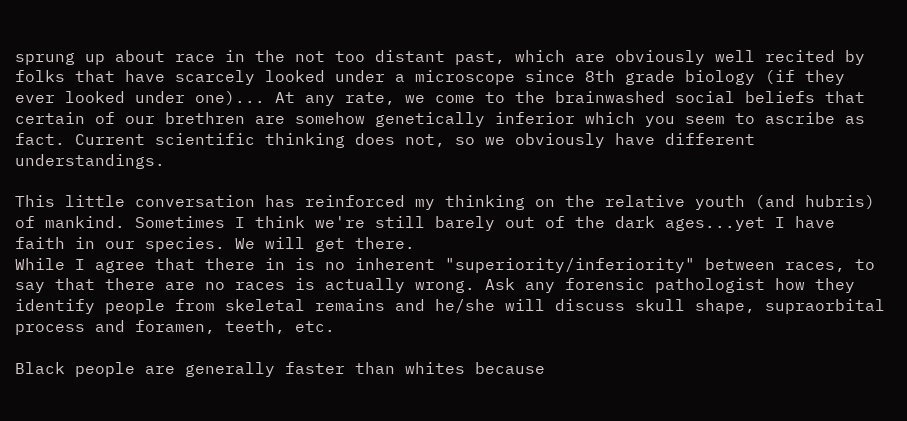sprung up about race in the not too distant past, which are obviously well recited by folks that have scarcely looked under a microscope since 8th grade biology (if they ever looked under one)... At any rate, we come to the brainwashed social beliefs that certain of our brethren are somehow genetically inferior which you seem to ascribe as fact. Current scientific thinking does not, so we obviously have different understandings.

This little conversation has reinforced my thinking on the relative youth (and hubris) of mankind. Sometimes I think we're still barely out of the dark ages...yet I have faith in our species. We will get there.
While I agree that there in is no inherent "superiority/inferiority" between races, to say that there are no races is actually wrong. Ask any forensic pathologist how they identify people from skeletal remains and he/she will discuss skull shape, supraorbital process and foramen, teeth, etc.

Black people are generally faster than whites because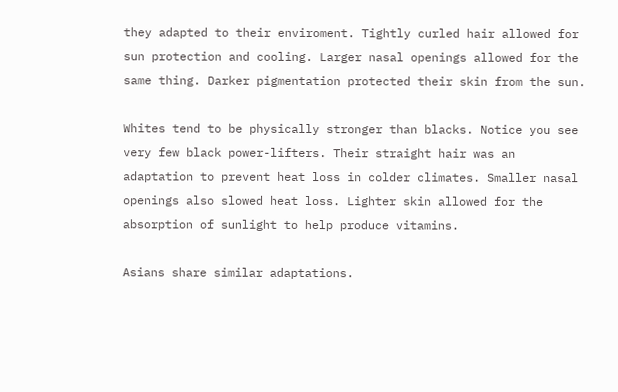they adapted to their enviroment. Tightly curled hair allowed for sun protection and cooling. Larger nasal openings allowed for the same thing. Darker pigmentation protected their skin from the sun.

Whites tend to be physically stronger than blacks. Notice you see very few black power-lifters. Their straight hair was an adaptation to prevent heat loss in colder climates. Smaller nasal openings also slowed heat loss. Lighter skin allowed for the absorption of sunlight to help produce vitamins.

Asians share similar adaptations.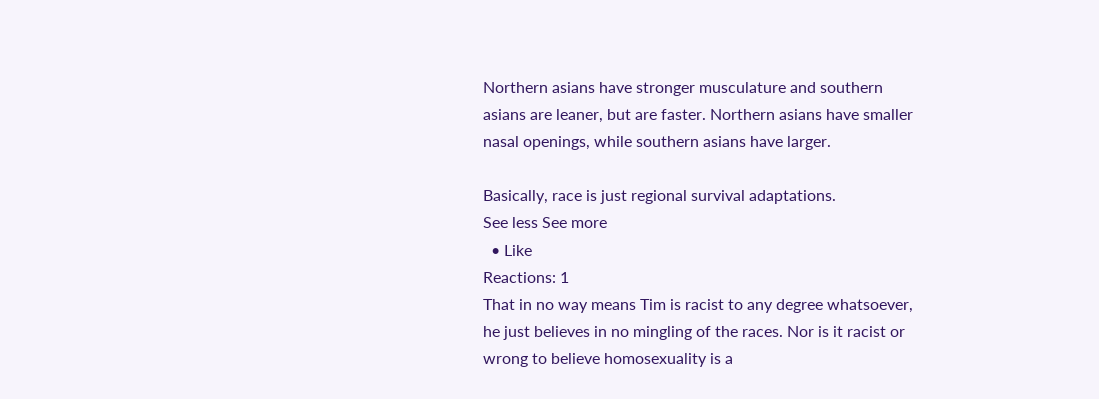Northern asians have stronger musculature and southern asians are leaner, but are faster. Northern asians have smaller nasal openings, while southern asians have larger.

Basically, race is just regional survival adaptations.
See less See more
  • Like
Reactions: 1
That in no way means Tim is racist to any degree whatsoever, he just believes in no mingling of the races. Nor is it racist or wrong to believe homosexuality is a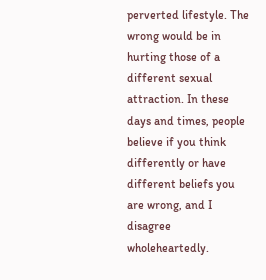perverted lifestyle. The wrong would be in hurting those of a different sexual attraction. In these days and times, people believe if you think differently or have different beliefs you are wrong, and I disagree wholeheartedly.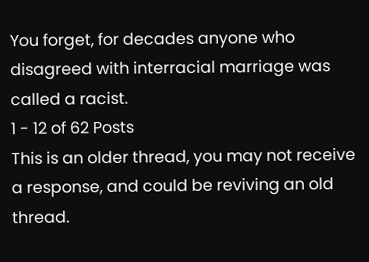You forget, for decades anyone who disagreed with interracial marriage was called a racist.
1 - 12 of 62 Posts
This is an older thread, you may not receive a response, and could be reviving an old thread.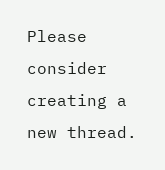Please consider creating a new thread.